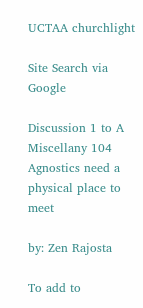UCTAA churchlight

Site Search via Google

Discussion 1 to A Miscellany 104
Agnostics need a physical place to meet

by: Zen Rajosta

To add to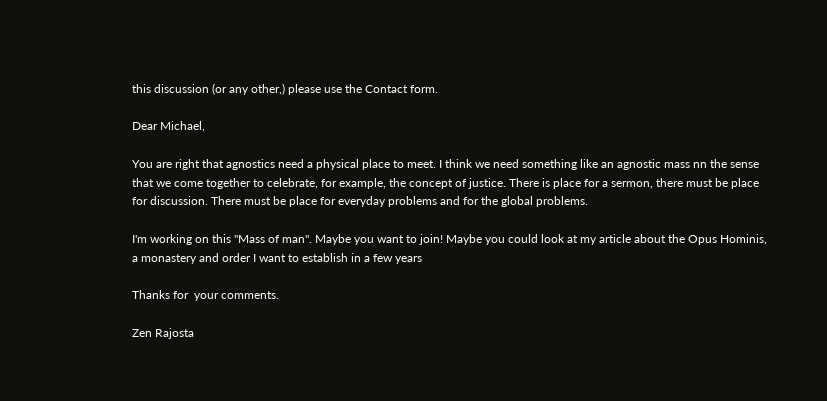this discussion (or any other,) please use the Contact form.

Dear Michael,

You are right that agnostics need a physical place to meet. I think we need something like an agnostic mass nn the sense that we come together to celebrate, for example, the concept of justice. There is place for a sermon, there must be place for discussion. There must be place for everyday problems and for the global problems.

I'm working on this "Mass of man". Maybe you want to join! Maybe you could look at my article about the Opus Hominis, a monastery and order I want to establish in a few years

Thanks for  your comments.

Zen Rajosta